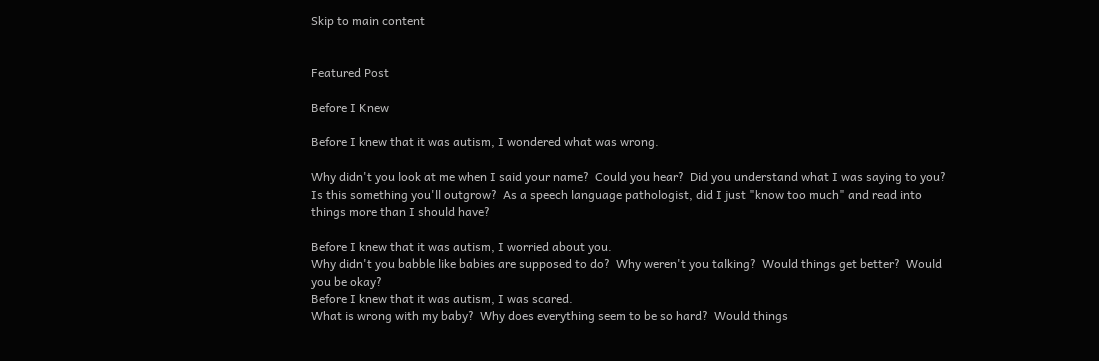Skip to main content


Featured Post

Before I Knew

Before I knew that it was autism, I wondered what was wrong.

Why didn't you look at me when I said your name?  Could you hear?  Did you understand what I was saying to you?  Is this something you'll outgrow?  As a speech language pathologist, did I just "know too much" and read into things more than I should have?

Before I knew that it was autism, I worried about you.
Why didn't you babble like babies are supposed to do?  Why weren't you talking?  Would things get better?  Would you be okay?
Before I knew that it was autism, I was scared.
What is wrong with my baby?  Why does everything seem to be so hard?  Would things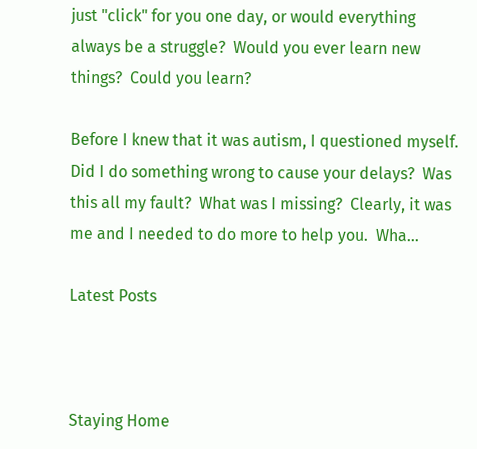just "click" for you one day, or would everything always be a struggle?  Would you ever learn new things?  Could you learn?

Before I knew that it was autism, I questioned myself.
Did I do something wrong to cause your delays?  Was this all my fault?  What was I missing?  Clearly, it was me and I needed to do more to help you.  Wha…

Latest Posts



Staying Home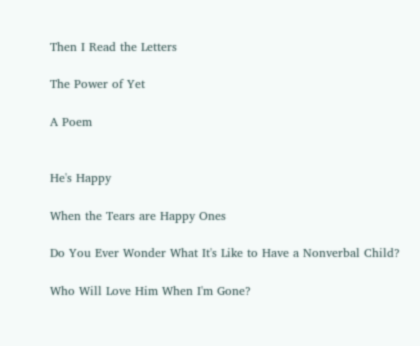Then I Read the Letters

The Power of Yet

A Poem


He's Happy

When the Tears are Happy Ones

Do You Ever Wonder What It's Like to Have a Nonverbal Child?

Who Will Love Him When I'm Gone?